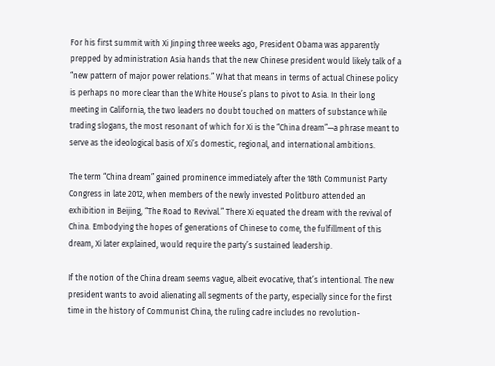For his first summit with Xi Jinping three weeks ago, President Obama was apparently prepped by administration Asia hands that the new Chinese president would likely talk of a “new pattern of major power relations.” What that means in terms of actual Chinese policy is perhaps no more clear than the White House’s plans to pivot to Asia. In their long meeting in California, the two leaders no doubt touched on matters of substance while trading slogans, the most resonant of which for Xi is the “China dream”—a phrase meant to serve as the ideological basis of Xi’s domestic, regional, and international ambitions.

The term “China dream” gained prominence immediately after the 18th Communist Party Congress in late 2012, when members of the newly invested Politburo attended an exhibition in Beijing, “The Road to Revival.” There Xi equated the dream with the revival of China. Embodying the hopes of generations of Chinese to come, the fulfillment of this dream, Xi later explained, would require the party’s sustained leadership.

If the notion of the China dream seems vague, albeit evocative, that’s intentional. The new president wants to avoid alienating all segments of the party, especially since for the first time in the history of Communist China, the ruling cadre includes no revolution-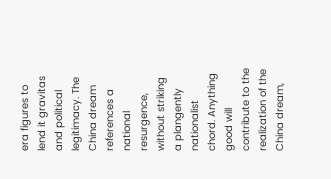era figures to lend it gravitas and political legitimacy. The China dream references a national resurgence, without striking a plangently nationalist chord. Anything good will contribute to the realization of the China dream,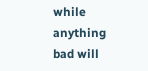while anything bad will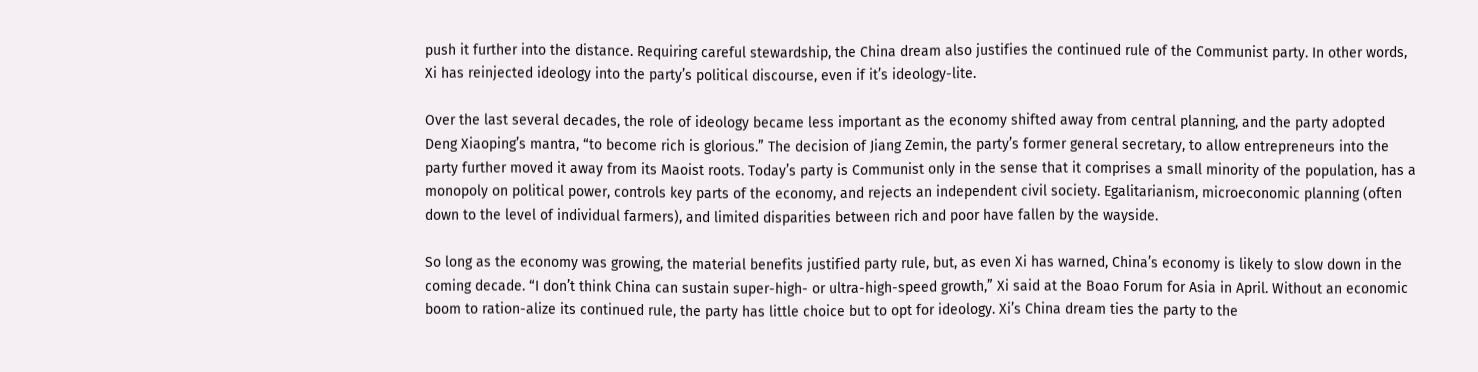push it further into the distance. Requiring careful stewardship, the China dream also justifies the continued rule of the Communist party. In other words, Xi has reinjected ideology into the party’s political discourse, even if it’s ideology-lite.

Over the last several decades, the role of ideology became less important as the economy shifted away from central planning, and the party adopted Deng Xiaoping’s mantra, “to become rich is glorious.” The decision of Jiang Zemin, the party’s former general secretary, to allow entrepreneurs into the party further moved it away from its Maoist roots. Today’s party is Communist only in the sense that it comprises a small minority of the population, has a monopoly on political power, controls key parts of the economy, and rejects an independent civil society. Egalitarianism, microeconomic planning (often down to the level of individual farmers), and limited disparities between rich and poor have fallen by the wayside.

So long as the economy was growing, the material benefits justified party rule, but, as even Xi has warned, China’s economy is likely to slow down in the coming decade. “I don’t think China can sustain super-high- or ultra-high-speed growth,” Xi said at the Boao Forum for Asia in April. Without an economic boom to ration-alize its continued rule, the party has little choice but to opt for ideology. Xi’s China dream ties the party to the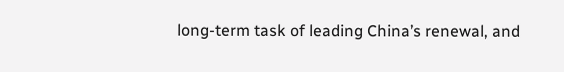long-term task of leading China’s renewal, and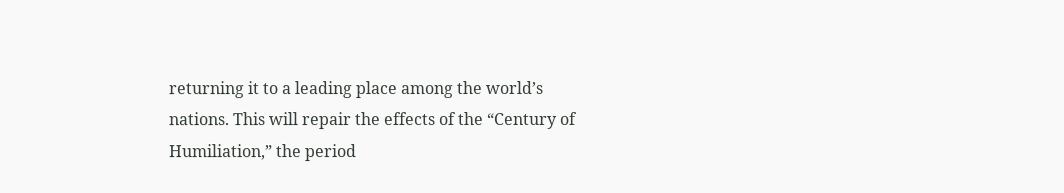returning it to a leading place among the world’s nations. This will repair the effects of the “Century of Humiliation,” the period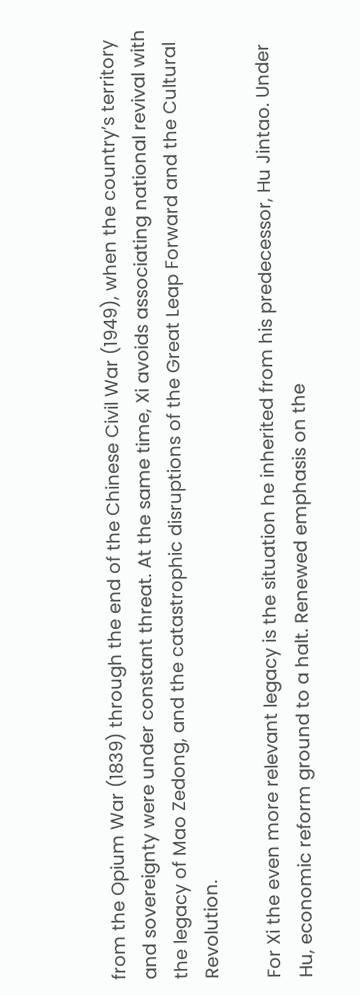from the Opium War (1839) through the end of the Chinese Civil War (1949), when the country’s territory and sovereignty were under constant threat. At the same time, Xi avoids associating national revival with the legacy of Mao Zedong, and the catastrophic disruptions of the Great Leap Forward and the Cultural Revolution.

For Xi the even more relevant legacy is the situation he inherited from his predecessor, Hu Jintao. Under Hu, economic reform ground to a halt. Renewed emphasis on the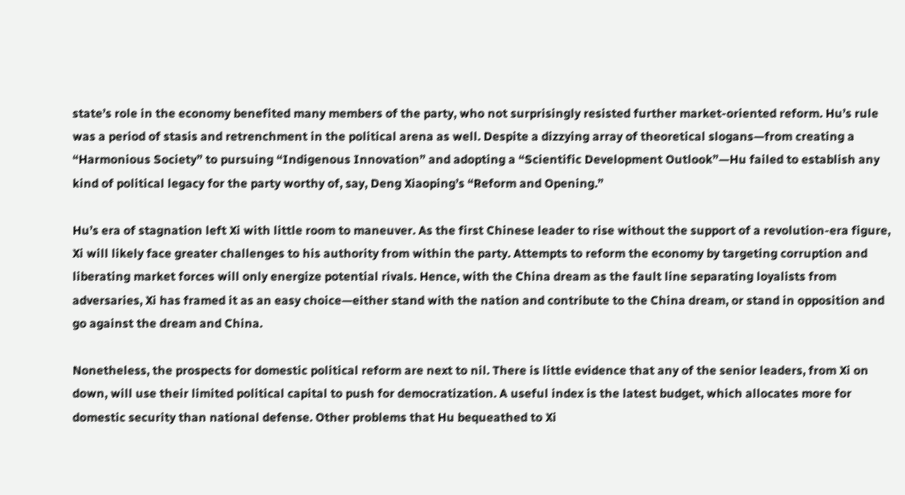state’s role in the economy benefited many members of the party, who not surprisingly resisted further market-oriented reform. Hu’s rule was a period of stasis and retrenchment in the political arena as well. Despite a dizzying array of theoretical slogans—from creating a “Harmonious Society” to pursuing “Indigenous Innovation” and adopting a “Scientific Development Outlook”—Hu failed to establish any kind of political legacy for the party worthy of, say, Deng Xiaoping’s “Reform and Opening.”

Hu’s era of stagnation left Xi with little room to maneuver. As the first Chinese leader to rise without the support of a revolution-era figure, Xi will likely face greater challenges to his authority from within the party. Attempts to reform the economy by targeting corruption and liberating market forces will only energize potential rivals. Hence, with the China dream as the fault line separating loyalists from adversaries, Xi has framed it as an easy choice—either stand with the nation and contribute to the China dream, or stand in opposition and go against the dream and China.

Nonetheless, the prospects for domestic political reform are next to nil. There is little evidence that any of the senior leaders, from Xi on down, will use their limited political capital to push for democratization. A useful index is the latest budget, which allocates more for domestic security than national defense. Other problems that Hu bequeathed to Xi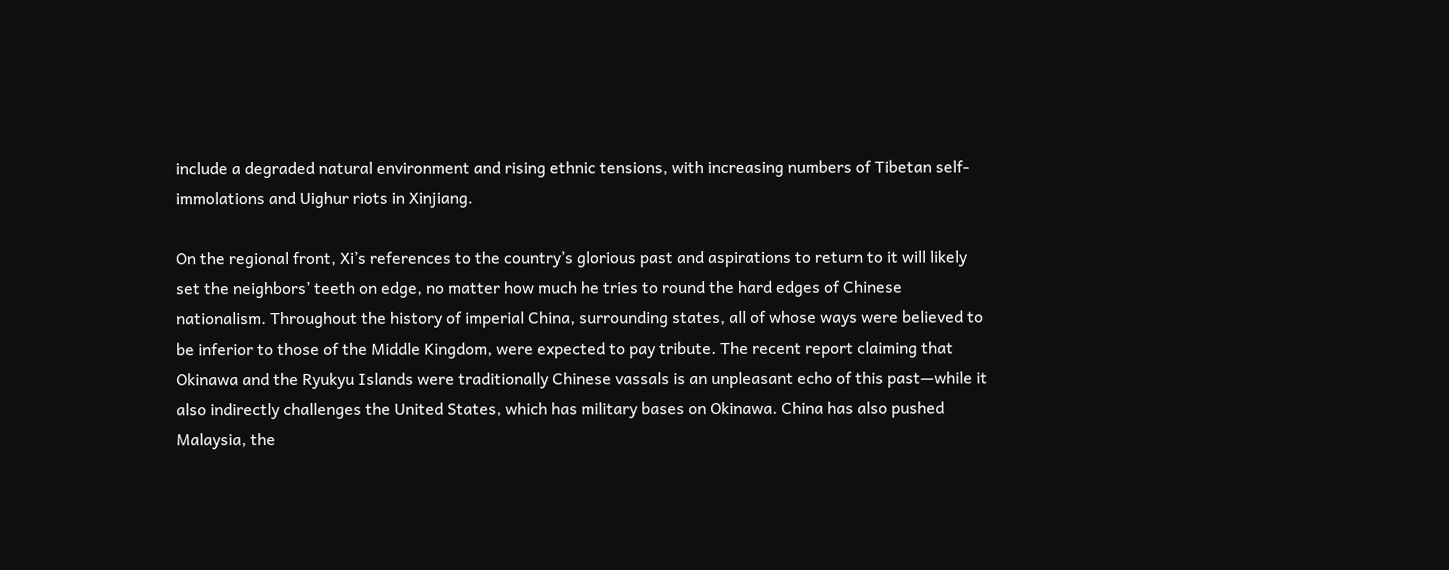include a degraded natural environment and rising ethnic tensions, with increasing numbers of Tibetan self-immolations and Uighur riots in Xinjiang.

On the regional front, Xi’s references to the country’s glorious past and aspirations to return to it will likely set the neighbors’ teeth on edge, no matter how much he tries to round the hard edges of Chinese nationalism. Throughout the history of imperial China, surrounding states, all of whose ways were believed to be inferior to those of the Middle Kingdom, were expected to pay tribute. The recent report claiming that Okinawa and the Ryukyu Islands were traditionally Chinese vassals is an unpleasant echo of this past—while it also indirectly challenges the United States, which has military bases on Okinawa. China has also pushed Malaysia, the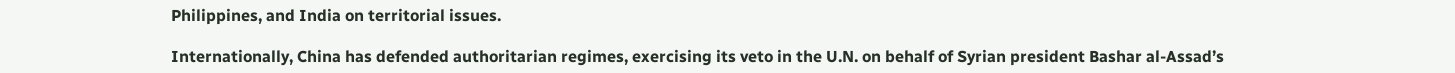Philippines, and India on territorial issues.

Internationally, China has defended authoritarian regimes, exercising its veto in the U.N. on behalf of Syrian president Bashar al-Assad’s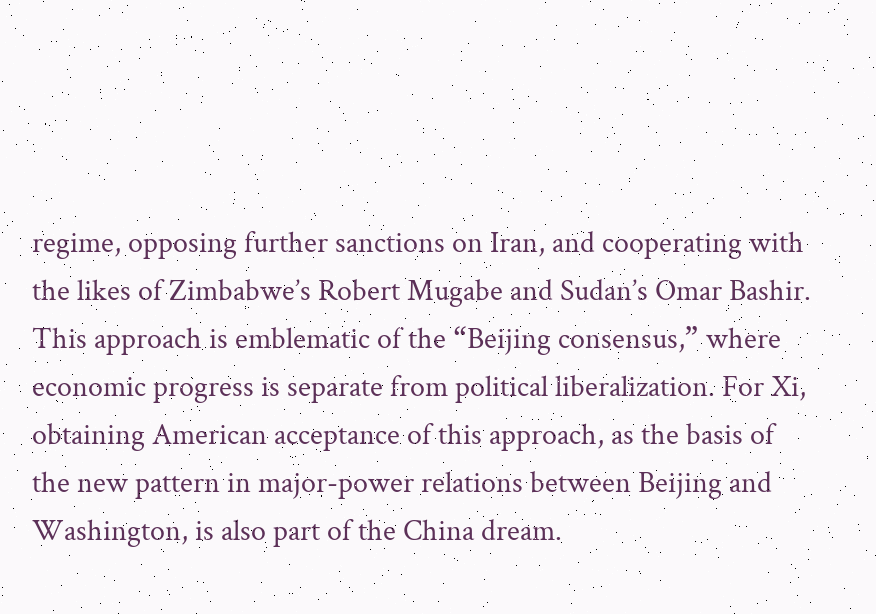regime, opposing further sanctions on Iran, and cooperating with the likes of Zimbabwe’s Robert Mugabe and Sudan’s Omar Bashir. This approach is emblematic of the “Beijing consensus,” where economic progress is separate from political liberalization. For Xi, obtaining American acceptance of this approach, as the basis of the new pattern in major-power relations between Beijing and Washington, is also part of the China dream.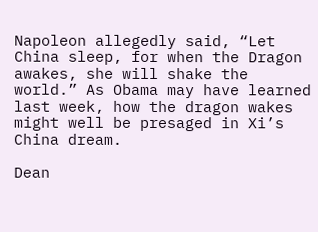Napoleon allegedly said, “Let China sleep, for when the Dragon awakes, she will shake the world.” As Obama may have learned last week, how the dragon wakes might well be presaged in Xi’s China dream.

Dean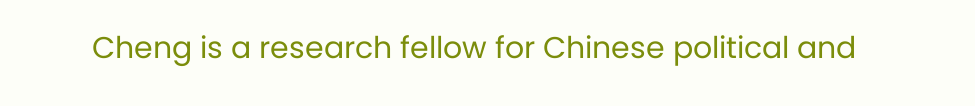Cheng is a research fellow for Chinese political and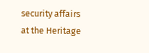security affairs at the Heritage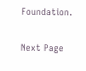Foundation.

Next Page